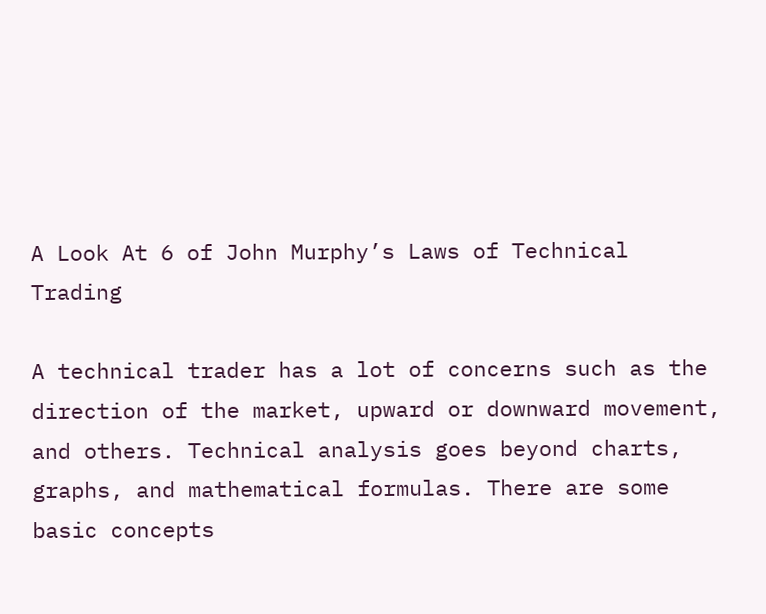A Look At 6 of John Murphy’s Laws of Technical Trading

A technical trader has a lot of concerns such as the direction of the market, upward or downward movement, and others. Technical analysis goes beyond charts, graphs, and mathematical formulas. There are some basic concepts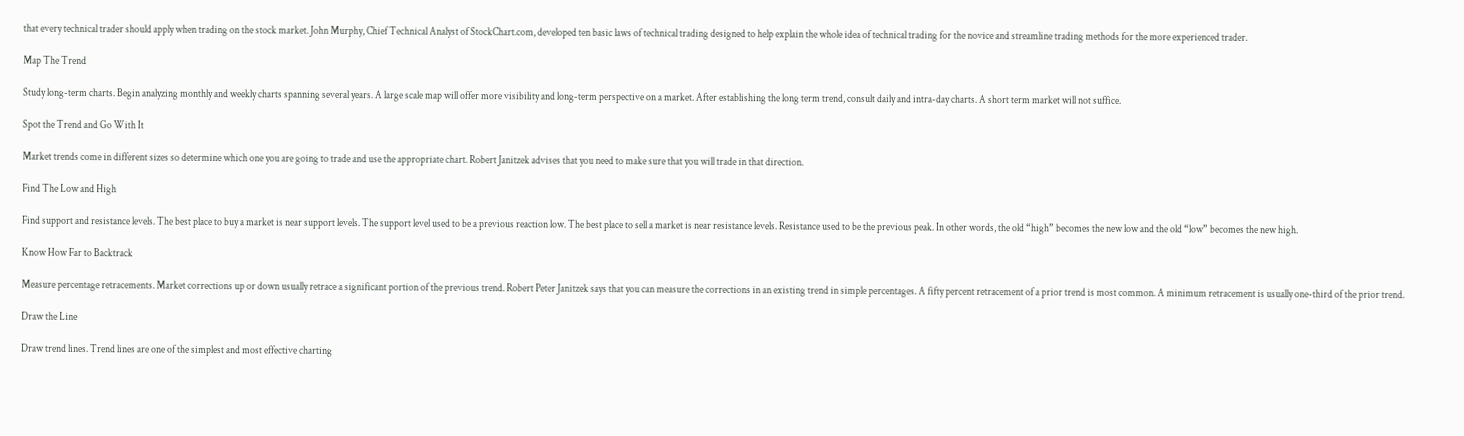that every technical trader should apply when trading on the stock market. John Murphy, Chief Technical Analyst of StockChart.com, developed ten basic laws of technical trading designed to help explain the whole idea of technical trading for the novice and streamline trading methods for the more experienced trader.

Map The Trend

Study long-term charts. Begin analyzing monthly and weekly charts spanning several years. A large scale map will offer more visibility and long-term perspective on a market. After establishing the long term trend, consult daily and intra-day charts. A short term market will not suffice.

Spot the Trend and Go With It

Market trends come in different sizes so determine which one you are going to trade and use the appropriate chart. Robert Janitzek advises that you need to make sure that you will trade in that direction.

Find The Low and High

Find support and resistance levels. The best place to buy a market is near support levels. The support level used to be a previous reaction low. The best place to sell a market is near resistance levels. Resistance used to be the previous peak. In other words, the old “high” becomes the new low and the old “low” becomes the new high.

Know How Far to Backtrack

Measure percentage retracements. Market corrections up or down usually retrace a significant portion of the previous trend. Robert Peter Janitzek says that you can measure the corrections in an existing trend in simple percentages. A fifty percent retracement of a prior trend is most common. A minimum retracement is usually one-third of the prior trend.

Draw the Line

Draw trend lines. Trend lines are one of the simplest and most effective charting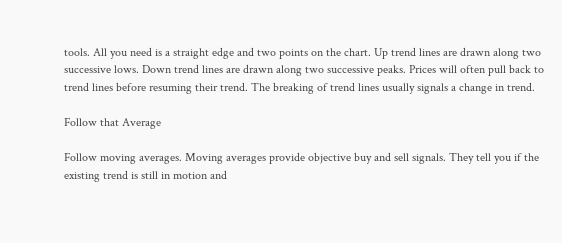tools. All you need is a straight edge and two points on the chart. Up trend lines are drawn along two successive lows. Down trend lines are drawn along two successive peaks. Prices will often pull back to trend lines before resuming their trend. The breaking of trend lines usually signals a change in trend.

Follow that Average

Follow moving averages. Moving averages provide objective buy and sell signals. They tell you if the existing trend is still in motion and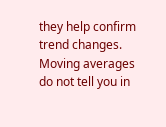they help confirm trend changes. Moving averages do not tell you in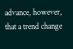advance, however, that a trend change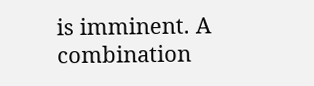is imminent. A combination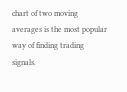chart of two moving averages is the most popular way of finding trading signals.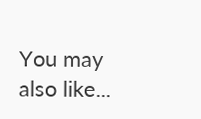You may also like...